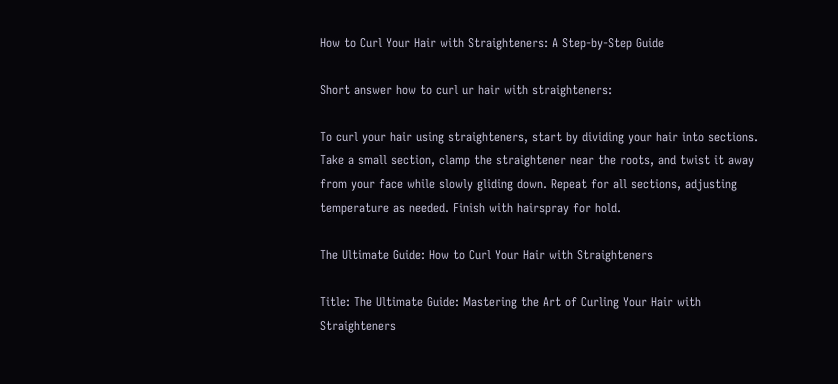How to Curl Your Hair with Straighteners: A Step-by-Step Guide

Short answer how to curl ur hair with straighteners:

To curl your hair using straighteners, start by dividing your hair into sections. Take a small section, clamp the straightener near the roots, and twist it away from your face while slowly gliding down. Repeat for all sections, adjusting temperature as needed. Finish with hairspray for hold.

The Ultimate Guide: How to Curl Your Hair with Straighteners

Title: The Ultimate Guide: Mastering the Art of Curling Your Hair with Straighteners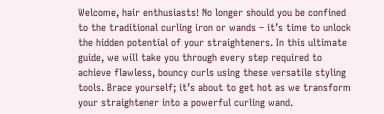Welcome, hair enthusiasts! No longer should you be confined to the traditional curling iron or wands – it’s time to unlock the hidden potential of your straighteners. In this ultimate guide, we will take you through every step required to achieve flawless, bouncy curls using these versatile styling tools. Brace yourself; it’s about to get hot as we transform your straightener into a powerful curling wand.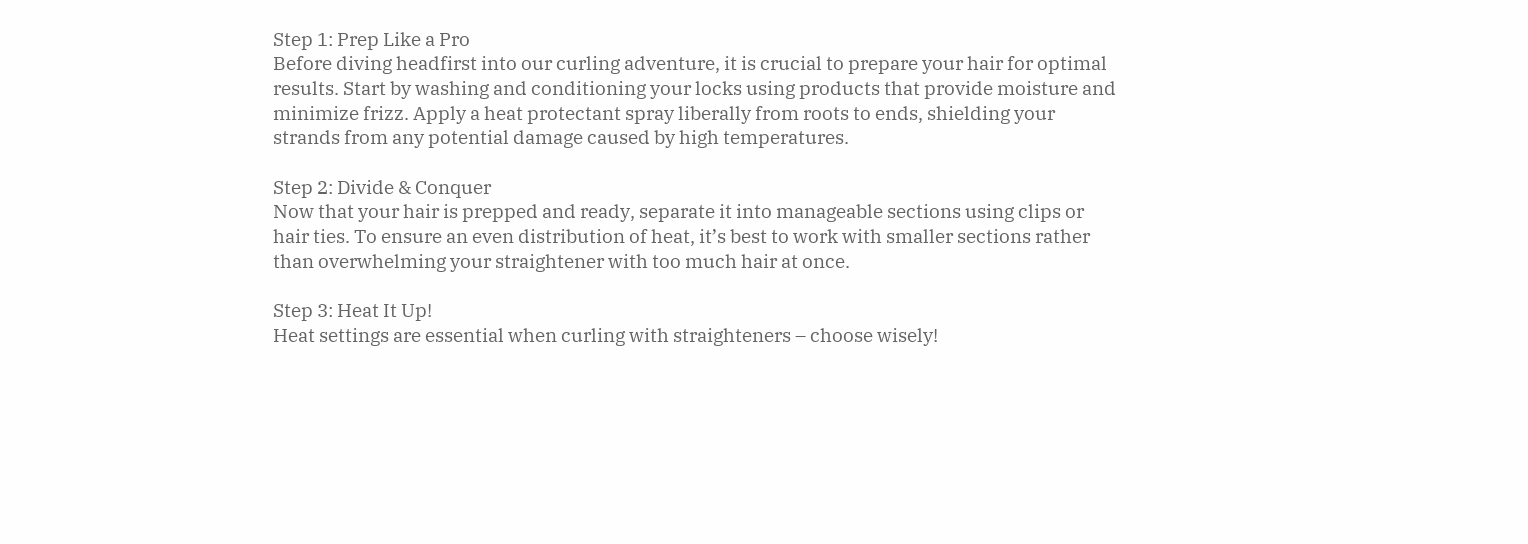Step 1: Prep Like a Pro
Before diving headfirst into our curling adventure, it is crucial to prepare your hair for optimal results. Start by washing and conditioning your locks using products that provide moisture and minimize frizz. Apply a heat protectant spray liberally from roots to ends, shielding your strands from any potential damage caused by high temperatures.

Step 2: Divide & Conquer
Now that your hair is prepped and ready, separate it into manageable sections using clips or hair ties. To ensure an even distribution of heat, it’s best to work with smaller sections rather than overwhelming your straightener with too much hair at once.

Step 3: Heat It Up!
Heat settings are essential when curling with straighteners – choose wisely!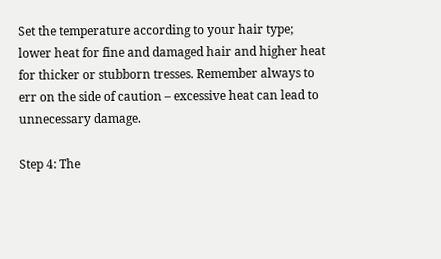Set the temperature according to your hair type; lower heat for fine and damaged hair and higher heat for thicker or stubborn tresses. Remember always to err on the side of caution – excessive heat can lead to unnecessary damage.

Step 4: The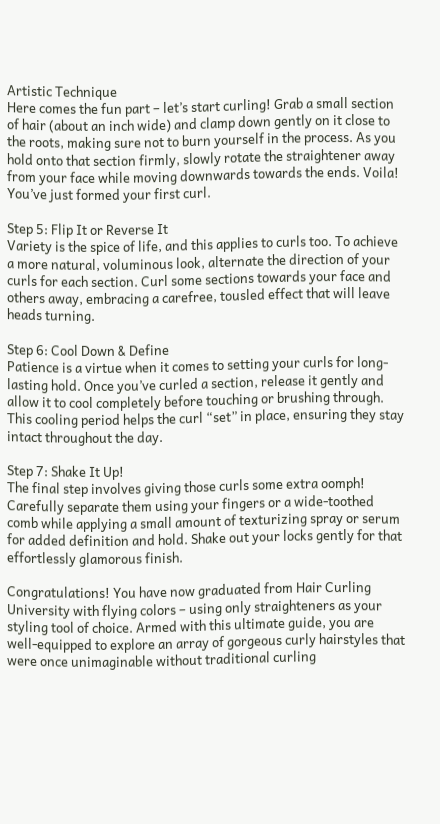Artistic Technique
Here comes the fun part – let’s start curling! Grab a small section of hair (about an inch wide) and clamp down gently on it close to the roots, making sure not to burn yourself in the process. As you hold onto that section firmly, slowly rotate the straightener away from your face while moving downwards towards the ends. Voila! You’ve just formed your first curl.

Step 5: Flip It or Reverse It
Variety is the spice of life, and this applies to curls too. To achieve a more natural, voluminous look, alternate the direction of your curls for each section. Curl some sections towards your face and others away, embracing a carefree, tousled effect that will leave heads turning.

Step 6: Cool Down & Define
Patience is a virtue when it comes to setting your curls for long-lasting hold. Once you’ve curled a section, release it gently and allow it to cool completely before touching or brushing through. This cooling period helps the curl “set” in place, ensuring they stay intact throughout the day.

Step 7: Shake It Up!
The final step involves giving those curls some extra oomph! Carefully separate them using your fingers or a wide-toothed comb while applying a small amount of texturizing spray or serum for added definition and hold. Shake out your locks gently for that effortlessly glamorous finish.

Congratulations! You have now graduated from Hair Curling University with flying colors – using only straighteners as your styling tool of choice. Armed with this ultimate guide, you are well-equipped to explore an array of gorgeous curly hairstyles that were once unimaginable without traditional curling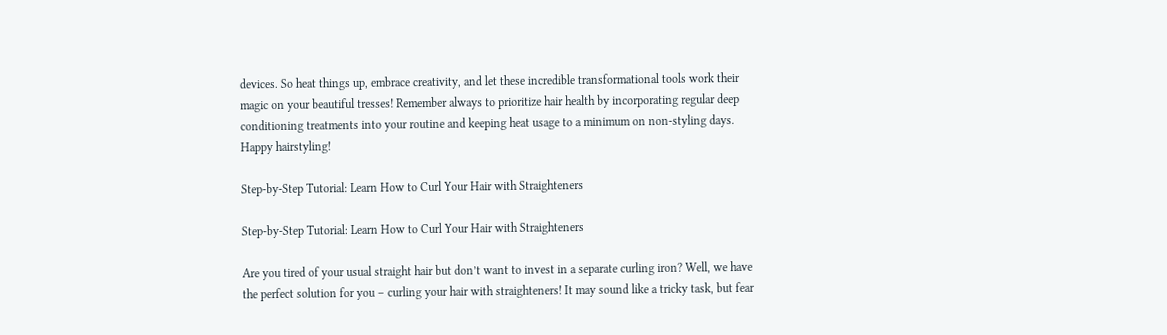devices. So heat things up, embrace creativity, and let these incredible transformational tools work their magic on your beautiful tresses! Remember always to prioritize hair health by incorporating regular deep conditioning treatments into your routine and keeping heat usage to a minimum on non-styling days. Happy hairstyling!

Step-by-Step Tutorial: Learn How to Curl Your Hair with Straighteners

Step-by-Step Tutorial: Learn How to Curl Your Hair with Straighteners

Are you tired of your usual straight hair but don’t want to invest in a separate curling iron? Well, we have the perfect solution for you – curling your hair with straighteners! It may sound like a tricky task, but fear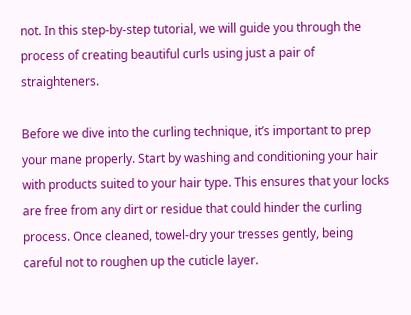not. In this step-by-step tutorial, we will guide you through the process of creating beautiful curls using just a pair of straighteners.

Before we dive into the curling technique, it’s important to prep your mane properly. Start by washing and conditioning your hair with products suited to your hair type. This ensures that your locks are free from any dirt or residue that could hinder the curling process. Once cleaned, towel-dry your tresses gently, being careful not to roughen up the cuticle layer.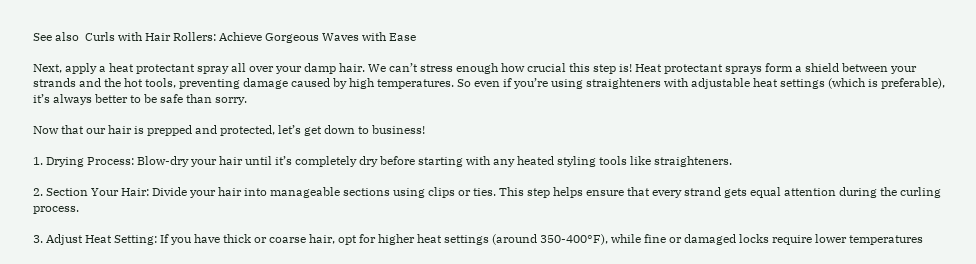See also  Curls with Hair Rollers: Achieve Gorgeous Waves with Ease

Next, apply a heat protectant spray all over your damp hair. We can’t stress enough how crucial this step is! Heat protectant sprays form a shield between your strands and the hot tools, preventing damage caused by high temperatures. So even if you’re using straighteners with adjustable heat settings (which is preferable), it’s always better to be safe than sorry.

Now that our hair is prepped and protected, let’s get down to business!

1. Drying Process: Blow-dry your hair until it’s completely dry before starting with any heated styling tools like straighteners.

2. Section Your Hair: Divide your hair into manageable sections using clips or ties. This step helps ensure that every strand gets equal attention during the curling process.

3. Adjust Heat Setting: If you have thick or coarse hair, opt for higher heat settings (around 350-400°F), while fine or damaged locks require lower temperatures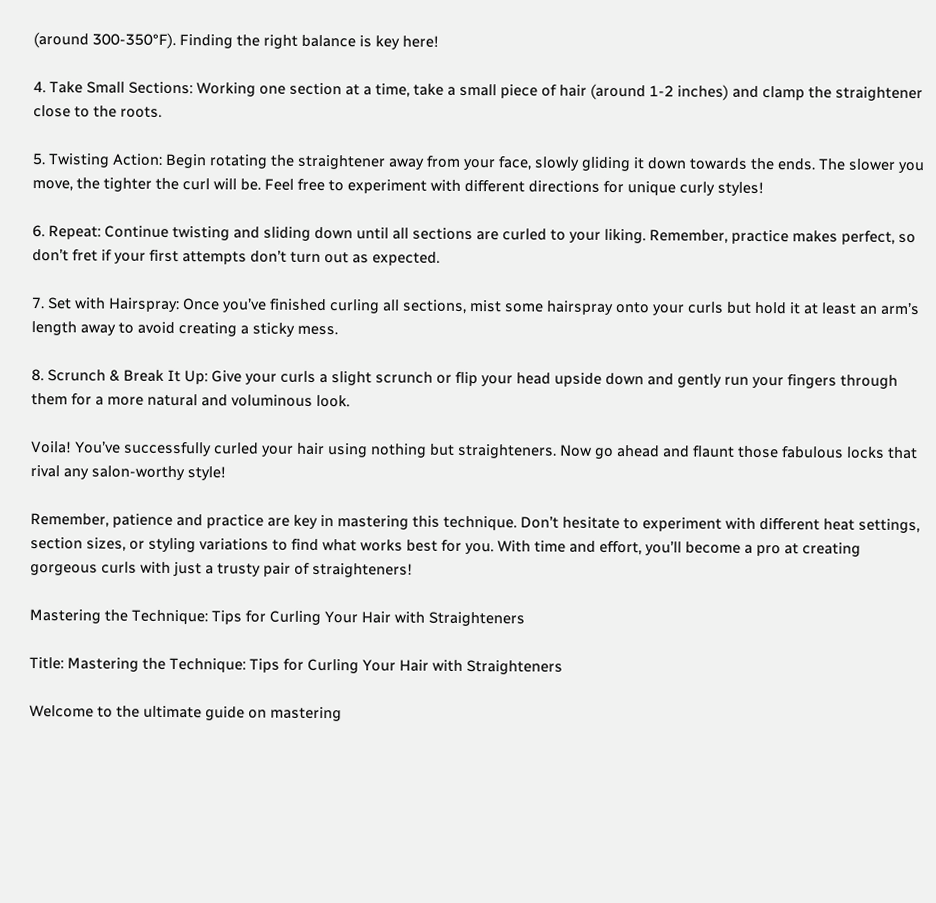(around 300-350°F). Finding the right balance is key here!

4. Take Small Sections: Working one section at a time, take a small piece of hair (around 1-2 inches) and clamp the straightener close to the roots.

5. Twisting Action: Begin rotating the straightener away from your face, slowly gliding it down towards the ends. The slower you move, the tighter the curl will be. Feel free to experiment with different directions for unique curly styles!

6. Repeat: Continue twisting and sliding down until all sections are curled to your liking. Remember, practice makes perfect, so don’t fret if your first attempts don’t turn out as expected.

7. Set with Hairspray: Once you’ve finished curling all sections, mist some hairspray onto your curls but hold it at least an arm’s length away to avoid creating a sticky mess.

8. Scrunch & Break It Up: Give your curls a slight scrunch or flip your head upside down and gently run your fingers through them for a more natural and voluminous look.

Voila! You’ve successfully curled your hair using nothing but straighteners. Now go ahead and flaunt those fabulous locks that rival any salon-worthy style!

Remember, patience and practice are key in mastering this technique. Don’t hesitate to experiment with different heat settings, section sizes, or styling variations to find what works best for you. With time and effort, you’ll become a pro at creating gorgeous curls with just a trusty pair of straighteners!

Mastering the Technique: Tips for Curling Your Hair with Straighteners

Title: Mastering the Technique: Tips for Curling Your Hair with Straighteners

Welcome to the ultimate guide on mastering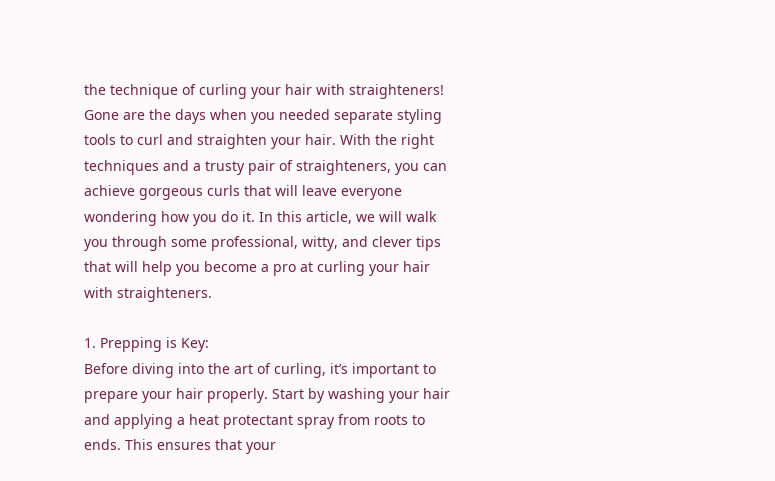the technique of curling your hair with straighteners! Gone are the days when you needed separate styling tools to curl and straighten your hair. With the right techniques and a trusty pair of straighteners, you can achieve gorgeous curls that will leave everyone wondering how you do it. In this article, we will walk you through some professional, witty, and clever tips that will help you become a pro at curling your hair with straighteners.

1. Prepping is Key:
Before diving into the art of curling, it’s important to prepare your hair properly. Start by washing your hair and applying a heat protectant spray from roots to ends. This ensures that your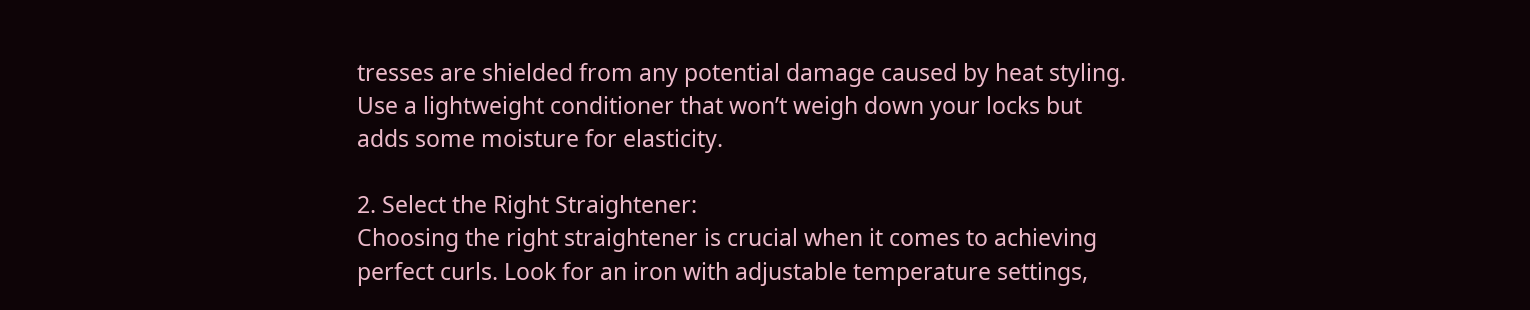tresses are shielded from any potential damage caused by heat styling. Use a lightweight conditioner that won’t weigh down your locks but adds some moisture for elasticity.

2. Select the Right Straightener:
Choosing the right straightener is crucial when it comes to achieving perfect curls. Look for an iron with adjustable temperature settings,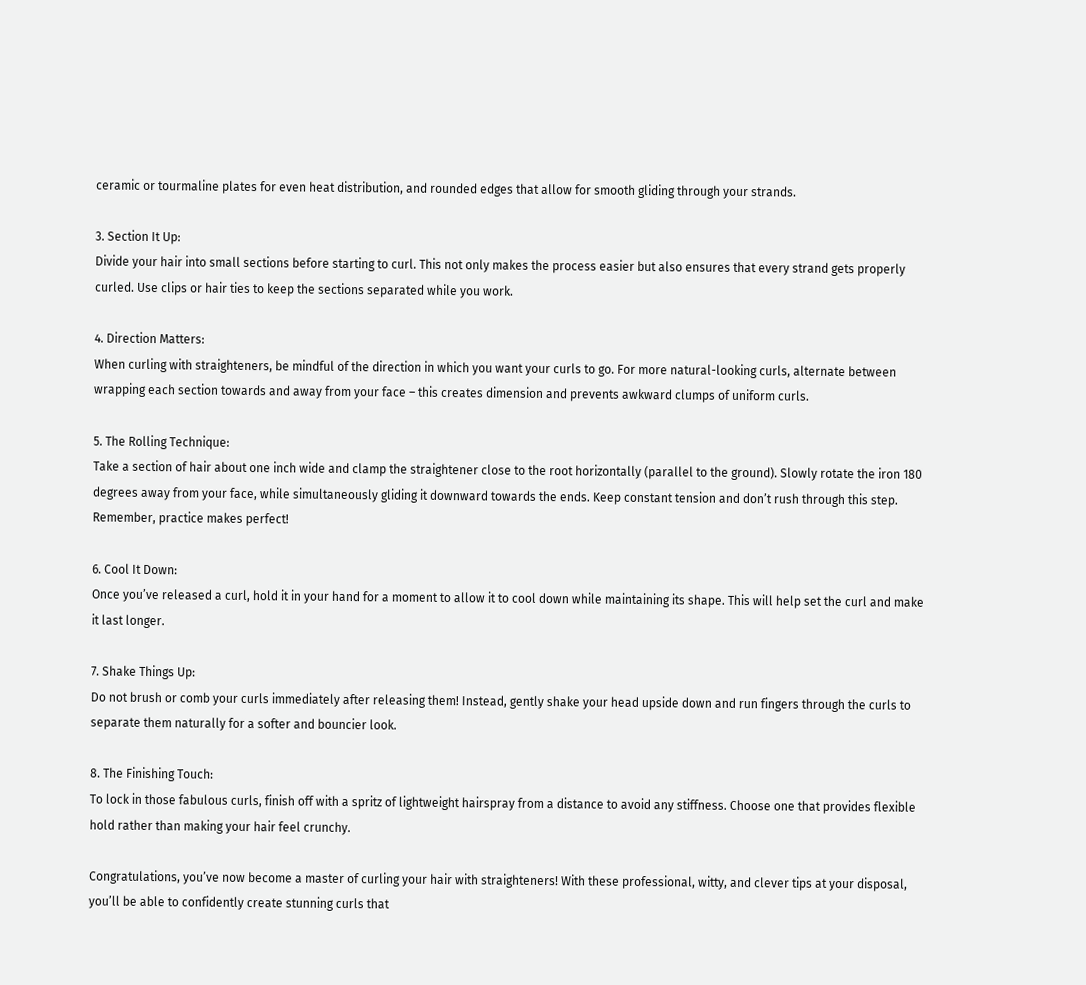ceramic or tourmaline plates for even heat distribution, and rounded edges that allow for smooth gliding through your strands.

3. Section It Up:
Divide your hair into small sections before starting to curl. This not only makes the process easier but also ensures that every strand gets properly curled. Use clips or hair ties to keep the sections separated while you work.

4. Direction Matters:
When curling with straighteners, be mindful of the direction in which you want your curls to go. For more natural-looking curls, alternate between wrapping each section towards and away from your face – this creates dimension and prevents awkward clumps of uniform curls.

5. The Rolling Technique:
Take a section of hair about one inch wide and clamp the straightener close to the root horizontally (parallel to the ground). Slowly rotate the iron 180 degrees away from your face, while simultaneously gliding it downward towards the ends. Keep constant tension and don’t rush through this step. Remember, practice makes perfect!

6. Cool It Down:
Once you’ve released a curl, hold it in your hand for a moment to allow it to cool down while maintaining its shape. This will help set the curl and make it last longer.

7. Shake Things Up:
Do not brush or comb your curls immediately after releasing them! Instead, gently shake your head upside down and run fingers through the curls to separate them naturally for a softer and bouncier look.

8. The Finishing Touch:
To lock in those fabulous curls, finish off with a spritz of lightweight hairspray from a distance to avoid any stiffness. Choose one that provides flexible hold rather than making your hair feel crunchy.

Congratulations, you’ve now become a master of curling your hair with straighteners! With these professional, witty, and clever tips at your disposal, you’ll be able to confidently create stunning curls that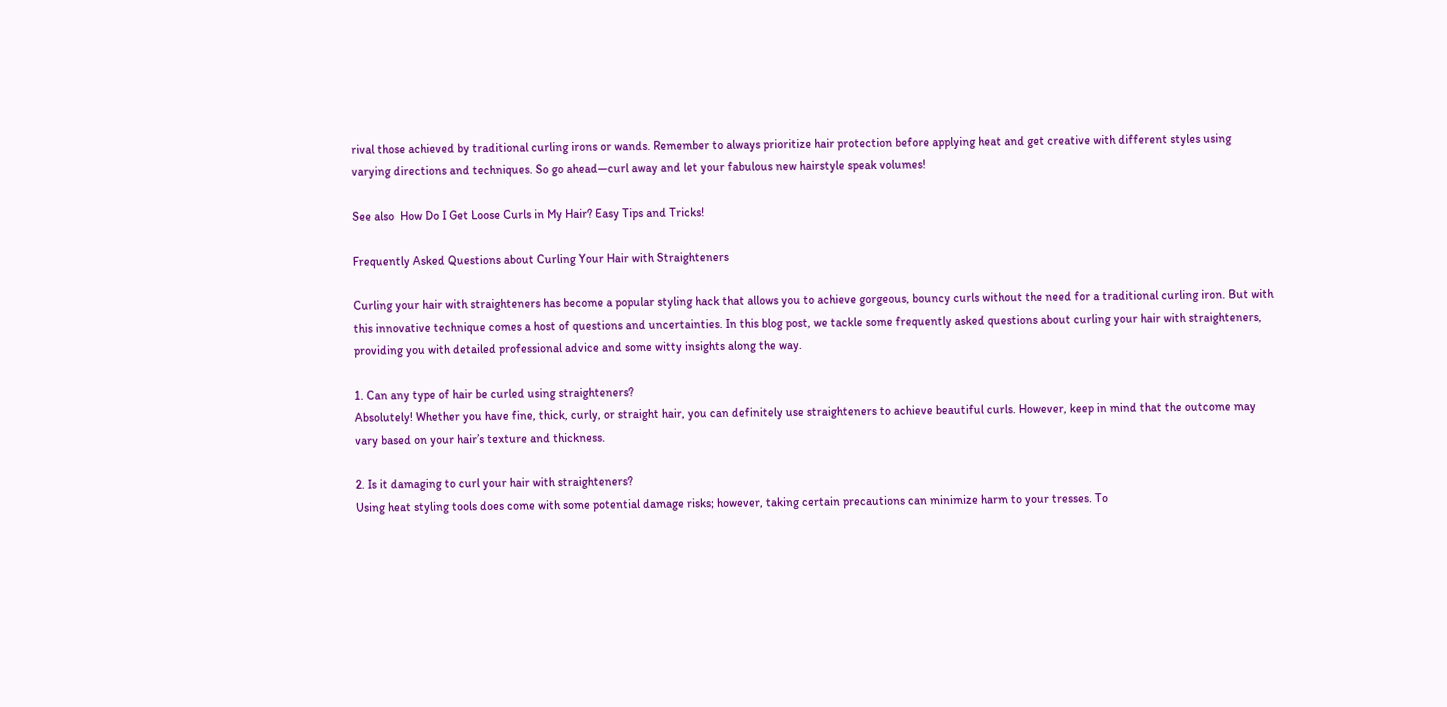rival those achieved by traditional curling irons or wands. Remember to always prioritize hair protection before applying heat and get creative with different styles using varying directions and techniques. So go ahead—curl away and let your fabulous new hairstyle speak volumes!

See also  How Do I Get Loose Curls in My Hair? Easy Tips and Tricks!

Frequently Asked Questions about Curling Your Hair with Straighteners

Curling your hair with straighteners has become a popular styling hack that allows you to achieve gorgeous, bouncy curls without the need for a traditional curling iron. But with this innovative technique comes a host of questions and uncertainties. In this blog post, we tackle some frequently asked questions about curling your hair with straighteners, providing you with detailed professional advice and some witty insights along the way.

1. Can any type of hair be curled using straighteners?
Absolutely! Whether you have fine, thick, curly, or straight hair, you can definitely use straighteners to achieve beautiful curls. However, keep in mind that the outcome may vary based on your hair’s texture and thickness.

2. Is it damaging to curl your hair with straighteners?
Using heat styling tools does come with some potential damage risks; however, taking certain precautions can minimize harm to your tresses. To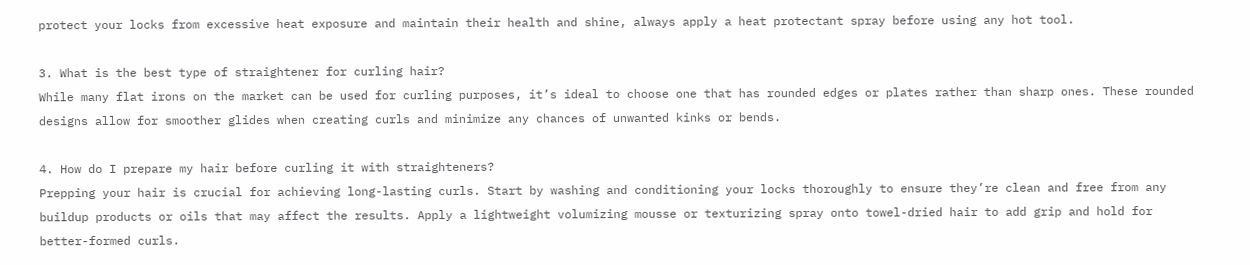protect your locks from excessive heat exposure and maintain their health and shine, always apply a heat protectant spray before using any hot tool.

3. What is the best type of straightener for curling hair?
While many flat irons on the market can be used for curling purposes, it’s ideal to choose one that has rounded edges or plates rather than sharp ones. These rounded designs allow for smoother glides when creating curls and minimize any chances of unwanted kinks or bends.

4. How do I prepare my hair before curling it with straighteners?
Prepping your hair is crucial for achieving long-lasting curls. Start by washing and conditioning your locks thoroughly to ensure they’re clean and free from any buildup products or oils that may affect the results. Apply a lightweight volumizing mousse or texturizing spray onto towel-dried hair to add grip and hold for better-formed curls.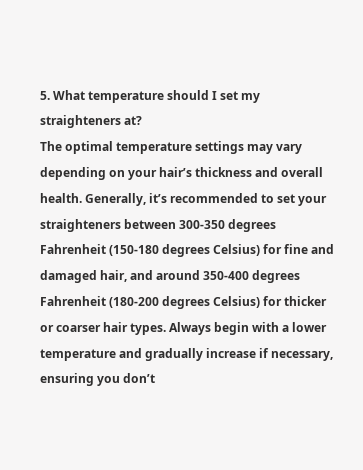5. What temperature should I set my straighteners at?
The optimal temperature settings may vary depending on your hair’s thickness and overall health. Generally, it’s recommended to set your straighteners between 300-350 degrees Fahrenheit (150-180 degrees Celsius) for fine and damaged hair, and around 350-400 degrees Fahrenheit (180-200 degrees Celsius) for thicker or coarser hair types. Always begin with a lower temperature and gradually increase if necessary, ensuring you don’t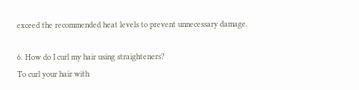exceed the recommended heat levels to prevent unnecessary damage.

6. How do I curl my hair using straighteners?
To curl your hair with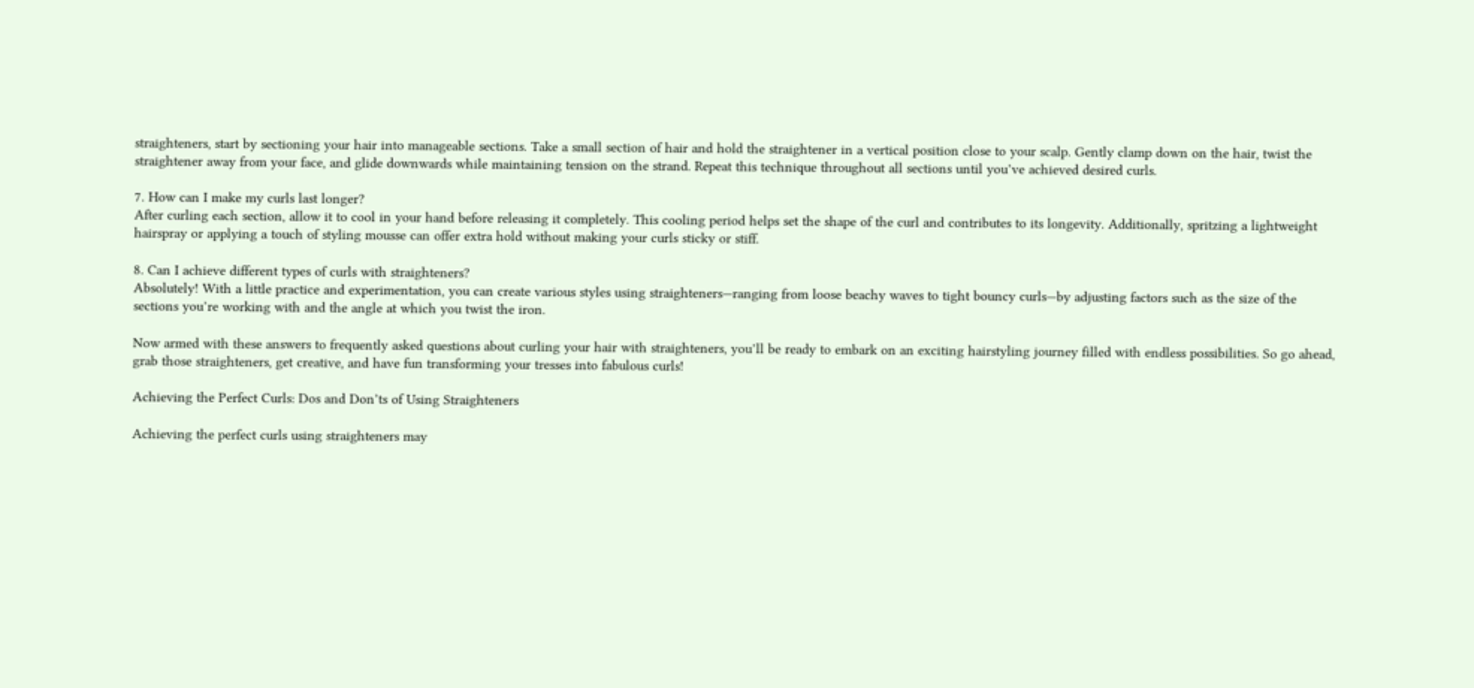straighteners, start by sectioning your hair into manageable sections. Take a small section of hair and hold the straightener in a vertical position close to your scalp. Gently clamp down on the hair, twist the straightener away from your face, and glide downwards while maintaining tension on the strand. Repeat this technique throughout all sections until you’ve achieved desired curls.

7. How can I make my curls last longer?
After curling each section, allow it to cool in your hand before releasing it completely. This cooling period helps set the shape of the curl and contributes to its longevity. Additionally, spritzing a lightweight hairspray or applying a touch of styling mousse can offer extra hold without making your curls sticky or stiff.

8. Can I achieve different types of curls with straighteners?
Absolutely! With a little practice and experimentation, you can create various styles using straighteners—ranging from loose beachy waves to tight bouncy curls—by adjusting factors such as the size of the sections you’re working with and the angle at which you twist the iron.

Now armed with these answers to frequently asked questions about curling your hair with straighteners, you’ll be ready to embark on an exciting hairstyling journey filled with endless possibilities. So go ahead, grab those straighteners, get creative, and have fun transforming your tresses into fabulous curls!

Achieving the Perfect Curls: Dos and Don’ts of Using Straighteners

Achieving the perfect curls using straighteners may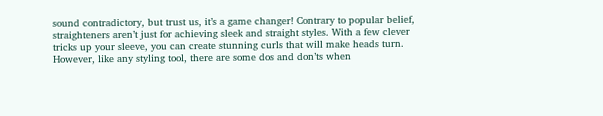sound contradictory, but trust us, it’s a game changer! Contrary to popular belief, straighteners aren’t just for achieving sleek and straight styles. With a few clever tricks up your sleeve, you can create stunning curls that will make heads turn. However, like any styling tool, there are some dos and don’ts when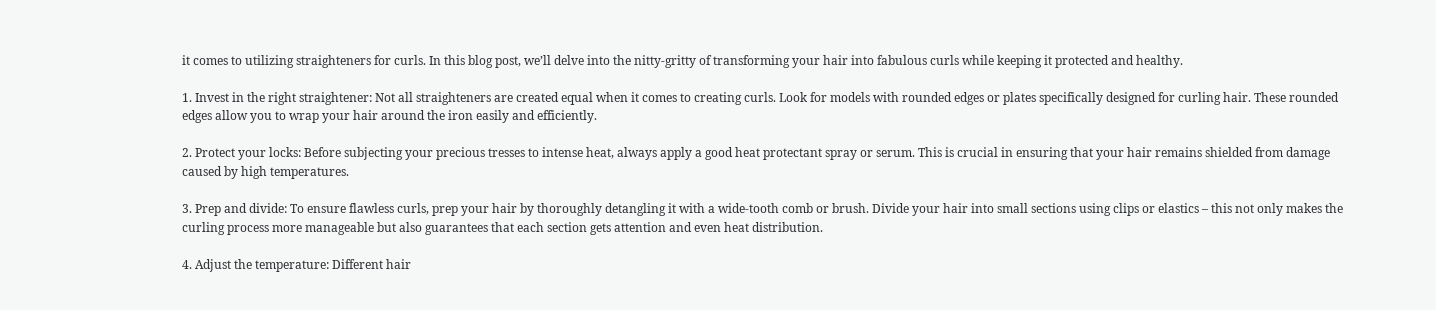it comes to utilizing straighteners for curls. In this blog post, we’ll delve into the nitty-gritty of transforming your hair into fabulous curls while keeping it protected and healthy.

1. Invest in the right straightener: Not all straighteners are created equal when it comes to creating curls. Look for models with rounded edges or plates specifically designed for curling hair. These rounded edges allow you to wrap your hair around the iron easily and efficiently.

2. Protect your locks: Before subjecting your precious tresses to intense heat, always apply a good heat protectant spray or serum. This is crucial in ensuring that your hair remains shielded from damage caused by high temperatures.

3. Prep and divide: To ensure flawless curls, prep your hair by thoroughly detangling it with a wide-tooth comb or brush. Divide your hair into small sections using clips or elastics – this not only makes the curling process more manageable but also guarantees that each section gets attention and even heat distribution.

4. Adjust the temperature: Different hair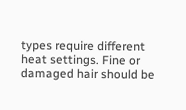types require different heat settings. Fine or damaged hair should be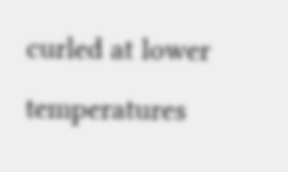curled at lower temperatures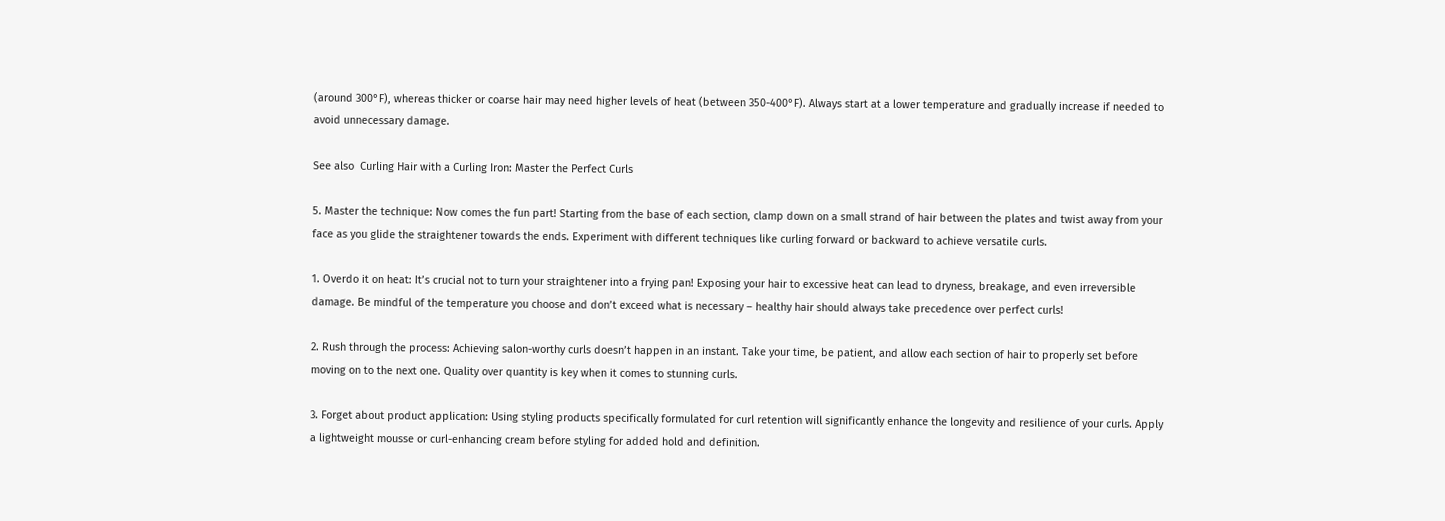(around 300°F), whereas thicker or coarse hair may need higher levels of heat (between 350-400°F). Always start at a lower temperature and gradually increase if needed to avoid unnecessary damage.

See also  Curling Hair with a Curling Iron: Master the Perfect Curls

5. Master the technique: Now comes the fun part! Starting from the base of each section, clamp down on a small strand of hair between the plates and twist away from your face as you glide the straightener towards the ends. Experiment with different techniques like curling forward or backward to achieve versatile curls.

1. Overdo it on heat: It’s crucial not to turn your straightener into a frying pan! Exposing your hair to excessive heat can lead to dryness, breakage, and even irreversible damage. Be mindful of the temperature you choose and don’t exceed what is necessary – healthy hair should always take precedence over perfect curls!

2. Rush through the process: Achieving salon-worthy curls doesn’t happen in an instant. Take your time, be patient, and allow each section of hair to properly set before moving on to the next one. Quality over quantity is key when it comes to stunning curls.

3. Forget about product application: Using styling products specifically formulated for curl retention will significantly enhance the longevity and resilience of your curls. Apply a lightweight mousse or curl-enhancing cream before styling for added hold and definition.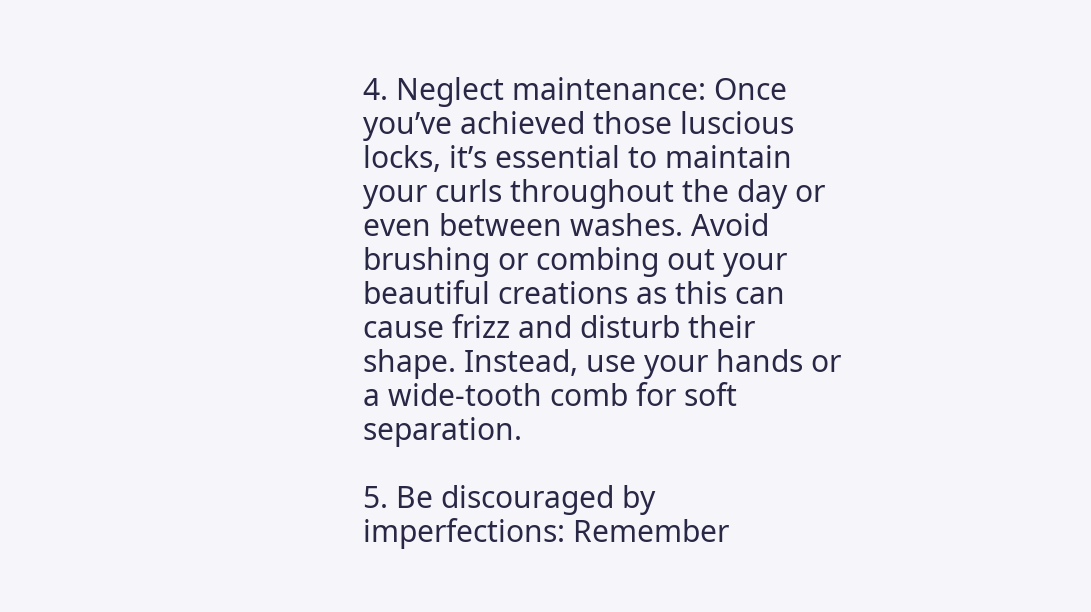4. Neglect maintenance: Once you’ve achieved those luscious locks, it’s essential to maintain your curls throughout the day or even between washes. Avoid brushing or combing out your beautiful creations as this can cause frizz and disturb their shape. Instead, use your hands or a wide-tooth comb for soft separation.

5. Be discouraged by imperfections: Remember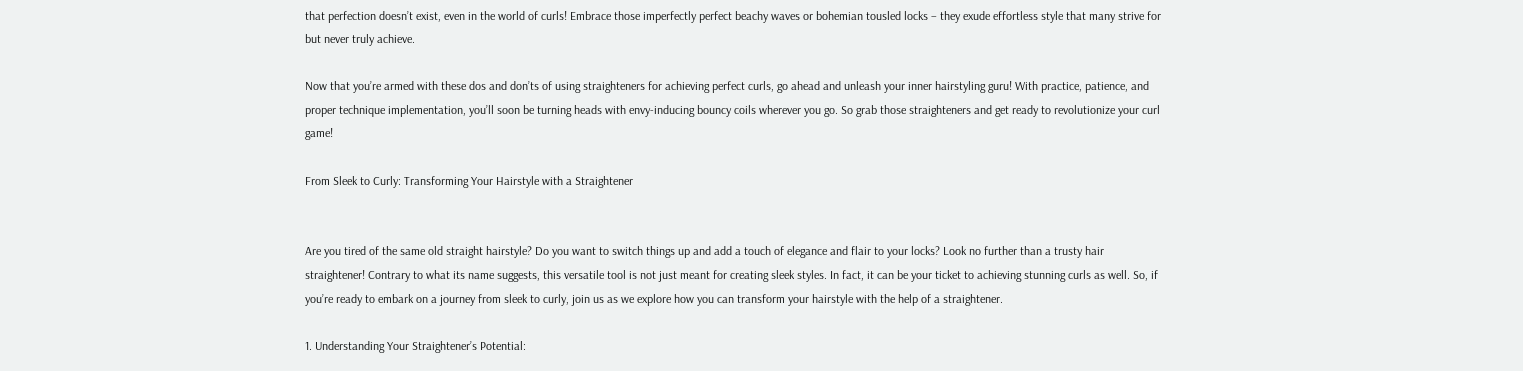that perfection doesn’t exist, even in the world of curls! Embrace those imperfectly perfect beachy waves or bohemian tousled locks – they exude effortless style that many strive for but never truly achieve.

Now that you’re armed with these dos and don’ts of using straighteners for achieving perfect curls, go ahead and unleash your inner hairstyling guru! With practice, patience, and proper technique implementation, you’ll soon be turning heads with envy-inducing bouncy coils wherever you go. So grab those straighteners and get ready to revolutionize your curl game!

From Sleek to Curly: Transforming Your Hairstyle with a Straightener


Are you tired of the same old straight hairstyle? Do you want to switch things up and add a touch of elegance and flair to your locks? Look no further than a trusty hair straightener! Contrary to what its name suggests, this versatile tool is not just meant for creating sleek styles. In fact, it can be your ticket to achieving stunning curls as well. So, if you’re ready to embark on a journey from sleek to curly, join us as we explore how you can transform your hairstyle with the help of a straightener.

1. Understanding Your Straightener’s Potential: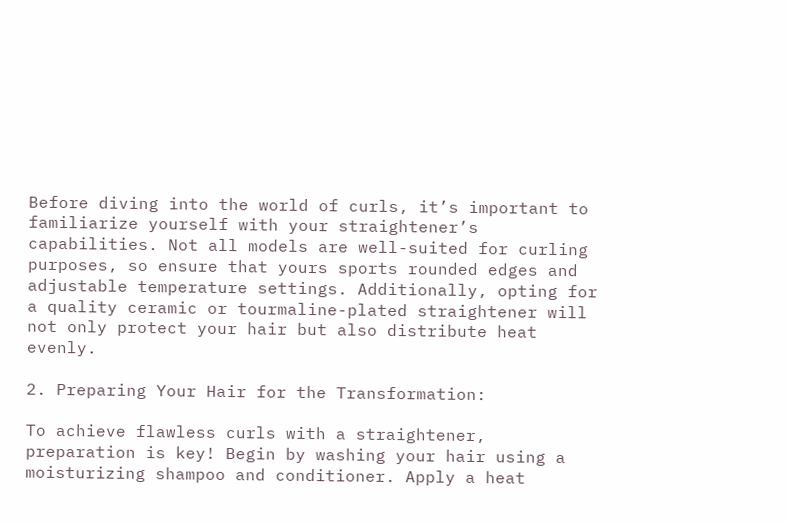Before diving into the world of curls, it’s important to familiarize yourself with your straightener’s capabilities. Not all models are well-suited for curling purposes, so ensure that yours sports rounded edges and adjustable temperature settings. Additionally, opting for a quality ceramic or tourmaline-plated straightener will not only protect your hair but also distribute heat evenly.

2. Preparing Your Hair for the Transformation:

To achieve flawless curls with a straightener, preparation is key! Begin by washing your hair using a moisturizing shampoo and conditioner. Apply a heat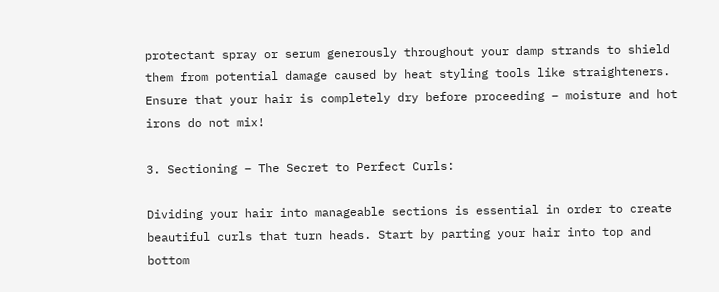protectant spray or serum generously throughout your damp strands to shield them from potential damage caused by heat styling tools like straighteners. Ensure that your hair is completely dry before proceeding – moisture and hot irons do not mix!

3. Sectioning – The Secret to Perfect Curls:

Dividing your hair into manageable sections is essential in order to create beautiful curls that turn heads. Start by parting your hair into top and bottom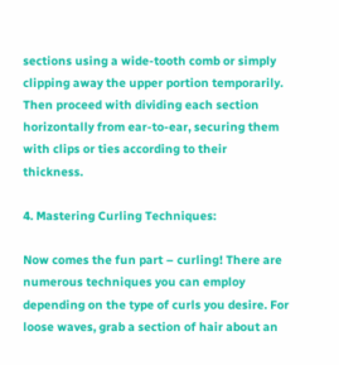sections using a wide-tooth comb or simply clipping away the upper portion temporarily. Then proceed with dividing each section horizontally from ear-to-ear, securing them with clips or ties according to their thickness.

4. Mastering Curling Techniques:

Now comes the fun part – curling! There are numerous techniques you can employ depending on the type of curls you desire. For loose waves, grab a section of hair about an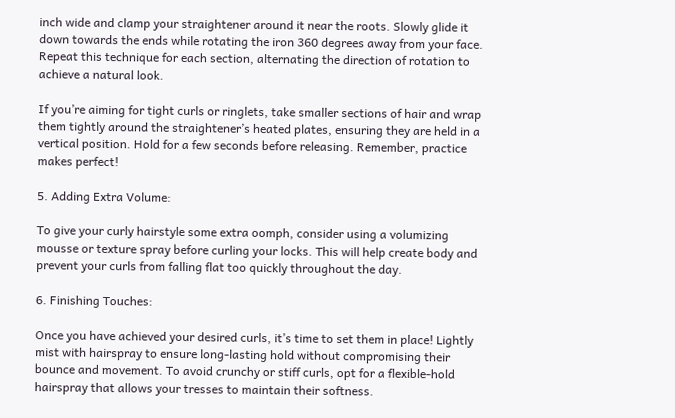inch wide and clamp your straightener around it near the roots. Slowly glide it down towards the ends while rotating the iron 360 degrees away from your face. Repeat this technique for each section, alternating the direction of rotation to achieve a natural look.

If you’re aiming for tight curls or ringlets, take smaller sections of hair and wrap them tightly around the straightener’s heated plates, ensuring they are held in a vertical position. Hold for a few seconds before releasing. Remember, practice makes perfect!

5. Adding Extra Volume:

To give your curly hairstyle some extra oomph, consider using a volumizing mousse or texture spray before curling your locks. This will help create body and prevent your curls from falling flat too quickly throughout the day.

6. Finishing Touches:

Once you have achieved your desired curls, it’s time to set them in place! Lightly mist with hairspray to ensure long-lasting hold without compromising their bounce and movement. To avoid crunchy or stiff curls, opt for a flexible-hold hairspray that allows your tresses to maintain their softness.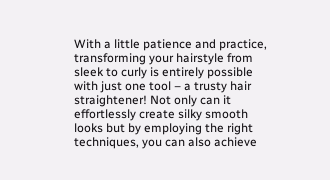With a little patience and practice, transforming your hairstyle from sleek to curly is entirely possible with just one tool – a trusty hair straightener! Not only can it effortlessly create silky smooth looks but by employing the right techniques, you can also achieve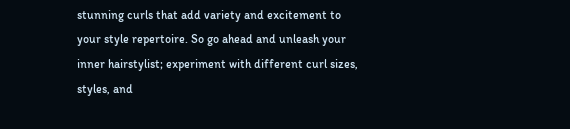stunning curls that add variety and excitement to your style repertoire. So go ahead and unleash your inner hairstylist; experiment with different curl sizes, styles, and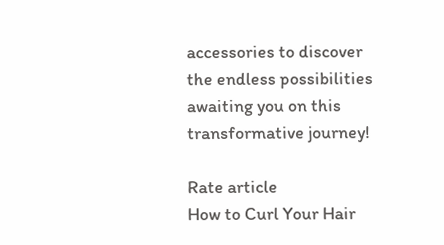accessories to discover the endless possibilities awaiting you on this transformative journey!

Rate article
How to Curl Your Hair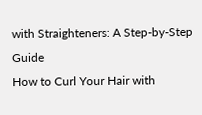with Straighteners: A Step-by-Step Guide
How to Curl Your Hair with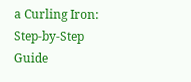a Curling Iron: Step-by-Step Guide